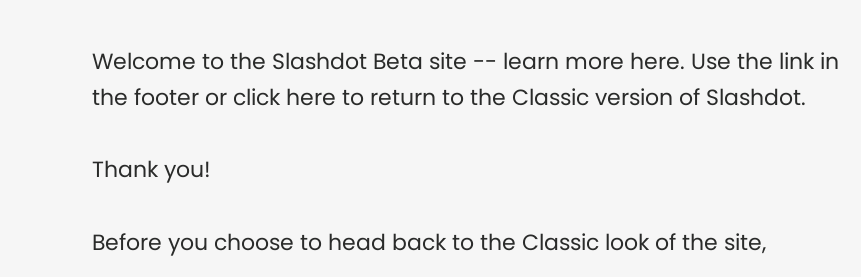Welcome to the Slashdot Beta site -- learn more here. Use the link in the footer or click here to return to the Classic version of Slashdot.

Thank you!

Before you choose to head back to the Classic look of the site,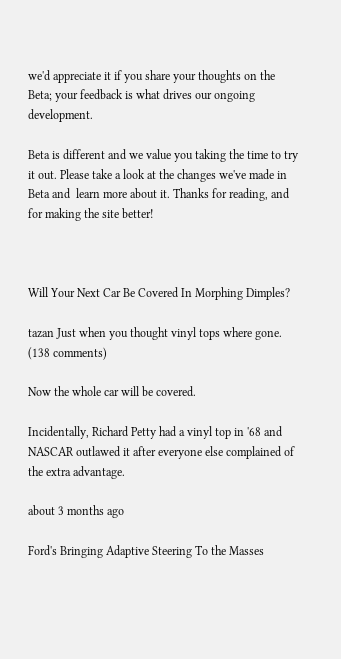we'd appreciate it if you share your thoughts on the Beta; your feedback is what drives our ongoing development.

Beta is different and we value you taking the time to try it out. Please take a look at the changes we've made in Beta and  learn more about it. Thanks for reading, and for making the site better!



Will Your Next Car Be Covered In Morphing Dimples?

tazan Just when you thought vinyl tops where gone. (138 comments)

Now the whole car will be covered.

Incidentally, Richard Petty had a vinyl top in '68 and NASCAR outlawed it after everyone else complained of the extra advantage.

about 3 months ago

Ford's Bringing Adaptive Steering To the Masses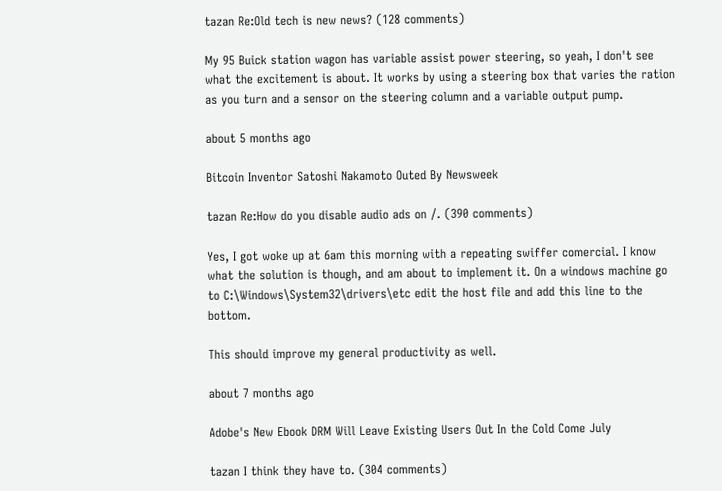tazan Re:Old tech is new news? (128 comments)

My 95 Buick station wagon has variable assist power steering, so yeah, I don't see what the excitement is about. It works by using a steering box that varies the ration as you turn and a sensor on the steering column and a variable output pump.

about 5 months ago

Bitcoin Inventor Satoshi Nakamoto Outed By Newsweek

tazan Re:How do you disable audio ads on /. (390 comments)

Yes, I got woke up at 6am this morning with a repeating swiffer comercial. I know what the solution is though, and am about to implement it. On a windows machine go to C:\Windows\System32\drivers\etc edit the host file and add this line to the bottom.

This should improve my general productivity as well.

about 7 months ago

Adobe's New Ebook DRM Will Leave Existing Users Out In the Cold Come July

tazan I think they have to. (304 comments)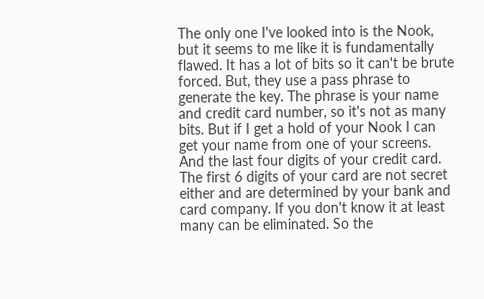The only one I've looked into is the Nook, but it seems to me like it is fundamentally flawed. It has a lot of bits so it can't be brute forced. But, they use a pass phrase to generate the key. The phrase is your name and credit card number, so it's not as many bits. But if I get a hold of your Nook I can get your name from one of your screens. And the last four digits of your credit card. The first 6 digits of your card are not secret either and are determined by your bank and card company. If you don't know it at least many can be eliminated. So the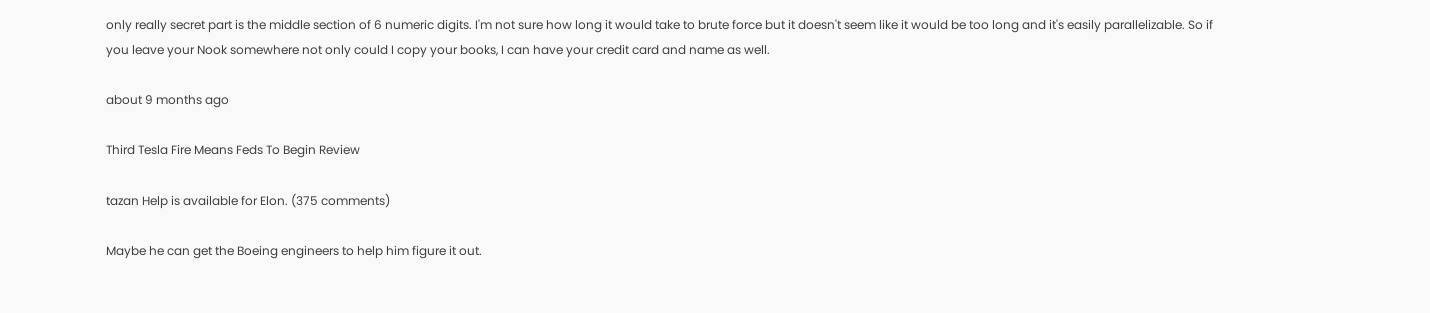only really secret part is the middle section of 6 numeric digits. I'm not sure how long it would take to brute force but it doesn't seem like it would be too long and it's easily parallelizable. So if you leave your Nook somewhere not only could I copy your books, I can have your credit card and name as well.

about 9 months ago

Third Tesla Fire Means Feds To Begin Review

tazan Help is available for Elon. (375 comments)

Maybe he can get the Boeing engineers to help him figure it out.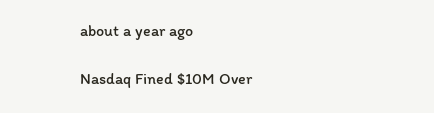about a year ago

Nasdaq Fined $10M Over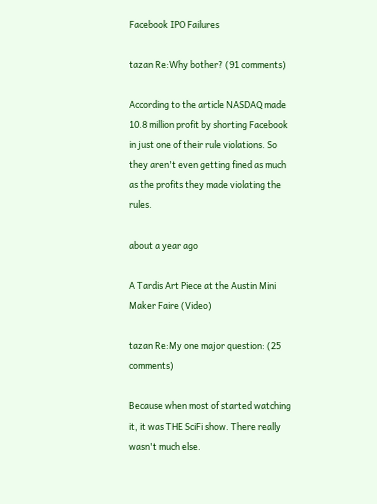Facebook IPO Failures

tazan Re:Why bother? (91 comments)

According to the article NASDAQ made 10.8 million profit by shorting Facebook in just one of their rule violations. So they aren't even getting fined as much as the profits they made violating the rules.

about a year ago

A Tardis Art Piece at the Austin Mini Maker Faire (Video)

tazan Re:My one major question: (25 comments)

Because when most of started watching it, it was THE SciFi show. There really wasn't much else.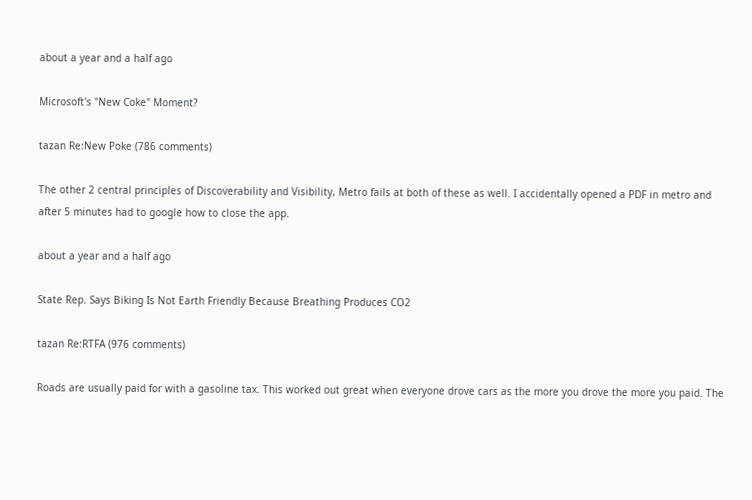about a year and a half ago

Microsoft's "New Coke" Moment?

tazan Re:New Poke (786 comments)

The other 2 central principles of Discoverability and Visibility, Metro fails at both of these as well. I accidentally opened a PDF in metro and after 5 minutes had to google how to close the app.

about a year and a half ago

State Rep. Says Biking Is Not Earth Friendly Because Breathing Produces CO2

tazan Re:RTFA (976 comments)

Roads are usually paid for with a gasoline tax. This worked out great when everyone drove cars as the more you drove the more you paid. The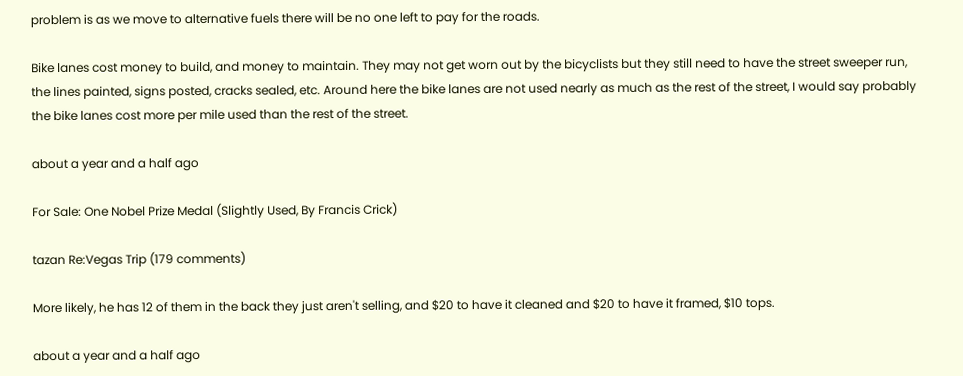problem is as we move to alternative fuels there will be no one left to pay for the roads.

Bike lanes cost money to build, and money to maintain. They may not get worn out by the bicyclists but they still need to have the street sweeper run, the lines painted, signs posted, cracks sealed, etc. Around here the bike lanes are not used nearly as much as the rest of the street, I would say probably the bike lanes cost more per mile used than the rest of the street.

about a year and a half ago

For Sale: One Nobel Prize Medal (Slightly Used, By Francis Crick)

tazan Re:Vegas Trip (179 comments)

More likely, he has 12 of them in the back they just aren't selling, and $20 to have it cleaned and $20 to have it framed, $10 tops.

about a year and a half ago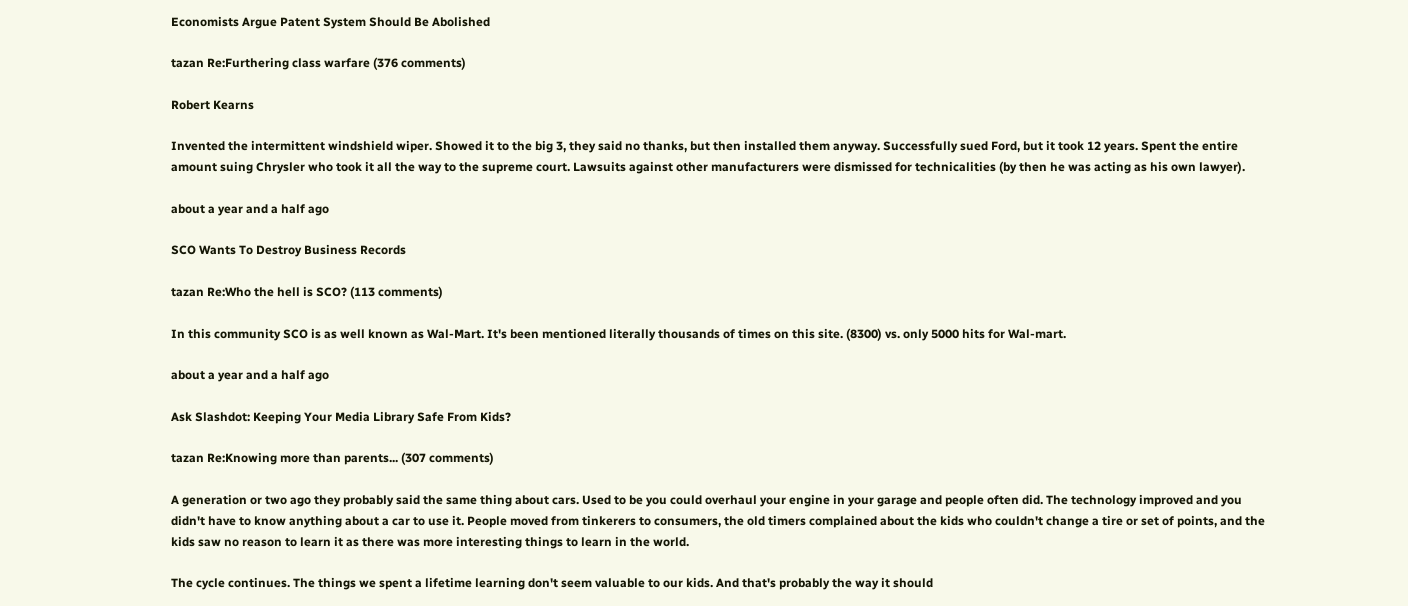Economists Argue Patent System Should Be Abolished

tazan Re:Furthering class warfare (376 comments)

Robert Kearns

Invented the intermittent windshield wiper. Showed it to the big 3, they said no thanks, but then installed them anyway. Successfully sued Ford, but it took 12 years. Spent the entire amount suing Chrysler who took it all the way to the supreme court. Lawsuits against other manufacturers were dismissed for technicalities (by then he was acting as his own lawyer).

about a year and a half ago

SCO Wants To Destroy Business Records

tazan Re:Who the hell is SCO? (113 comments)

In this community SCO is as well known as Wal-Mart. It's been mentioned literally thousands of times on this site. (8300) vs. only 5000 hits for Wal-mart.

about a year and a half ago

Ask Slashdot: Keeping Your Media Library Safe From Kids?

tazan Re:Knowing more than parents... (307 comments)

A generation or two ago they probably said the same thing about cars. Used to be you could overhaul your engine in your garage and people often did. The technology improved and you didn't have to know anything about a car to use it. People moved from tinkerers to consumers, the old timers complained about the kids who couldn't change a tire or set of points, and the kids saw no reason to learn it as there was more interesting things to learn in the world.

The cycle continues. The things we spent a lifetime learning don't seem valuable to our kids. And that's probably the way it should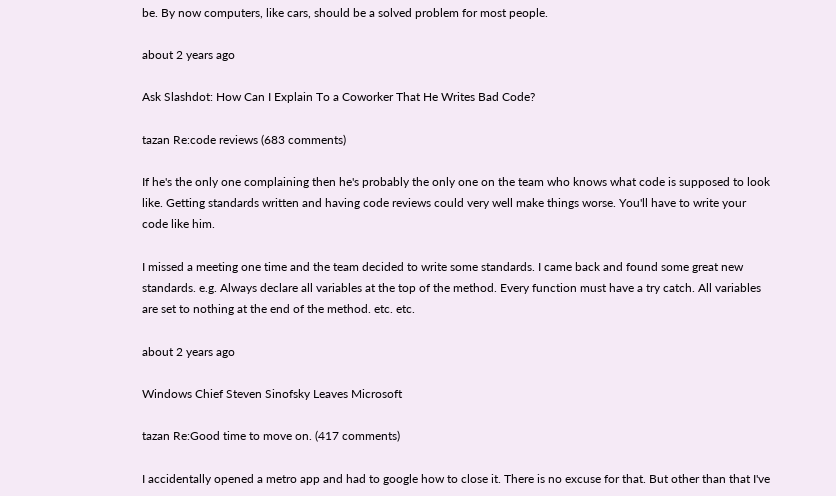be. By now computers, like cars, should be a solved problem for most people.

about 2 years ago

Ask Slashdot: How Can I Explain To a Coworker That He Writes Bad Code?

tazan Re:code reviews (683 comments)

If he's the only one complaining then he's probably the only one on the team who knows what code is supposed to look like. Getting standards written and having code reviews could very well make things worse. You'll have to write your code like him.

I missed a meeting one time and the team decided to write some standards. I came back and found some great new standards. e.g. Always declare all variables at the top of the method. Every function must have a try catch. All variables are set to nothing at the end of the method. etc. etc.

about 2 years ago

Windows Chief Steven Sinofsky Leaves Microsoft

tazan Re:Good time to move on. (417 comments)

I accidentally opened a metro app and had to google how to close it. There is no excuse for that. But other than that I've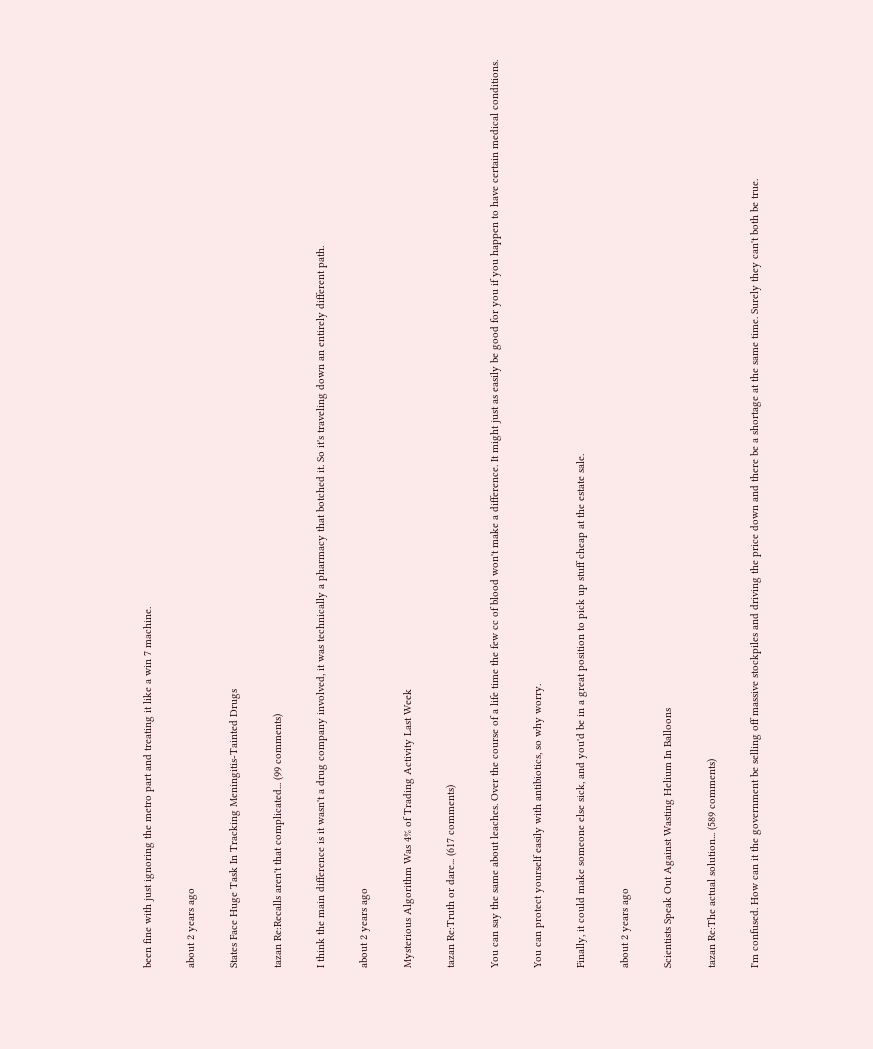been fine with just ignoring the metro part and treating it like a win 7 machine.

about 2 years ago

States Face Huge Task In Tracking Meningitis-Tainted Drugs

tazan Re:Recalls aren't that complicated... (99 comments)

I think the main difference is it wasn't a drug company involved, it was technically a pharmacy that botched it. So it's traveling down an entirely different path.

about 2 years ago

Mysterious Algorithm Was 4% of Trading Activity Last Week

tazan Re:Truth or dare... (617 comments)

You can say the same about leaches. Over the course of a life time the few cc of blood won't make a difference. It might just as easily be good for you if you happen to have certain medical conditions.

You can protect yourself easily with antibiotics, so why worry.

Finally, it could make someone else sick, and you'd be in a great position to pick up stuff cheap at the estate sale.

about 2 years ago

Scientists Speak Out Against Wasting Helium In Balloons

tazan Re:The actual solution... (589 comments)

I'm confused. How can it the government be selling off massive stockpiles and driving the price down and there be a shortage at the same time. Surely they can't both be true.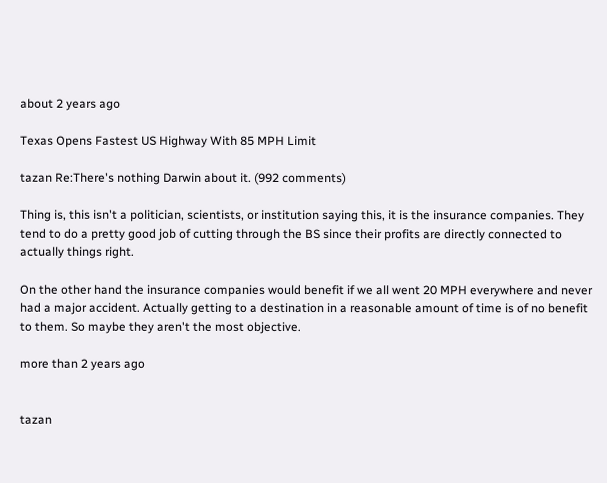about 2 years ago

Texas Opens Fastest US Highway With 85 MPH Limit

tazan Re:There's nothing Darwin about it. (992 comments)

Thing is, this isn't a politician, scientists, or institution saying this, it is the insurance companies. They tend to do a pretty good job of cutting through the BS since their profits are directly connected to actually things right.

On the other hand the insurance companies would benefit if we all went 20 MPH everywhere and never had a major accident. Actually getting to a destination in a reasonable amount of time is of no benefit to them. So maybe they aren't the most objective.

more than 2 years ago


tazan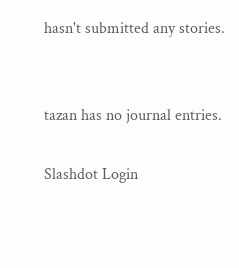hasn't submitted any stories.


tazan has no journal entries.

Slashdot Login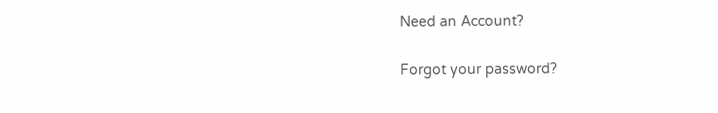Need an Account?

Forgot your password?